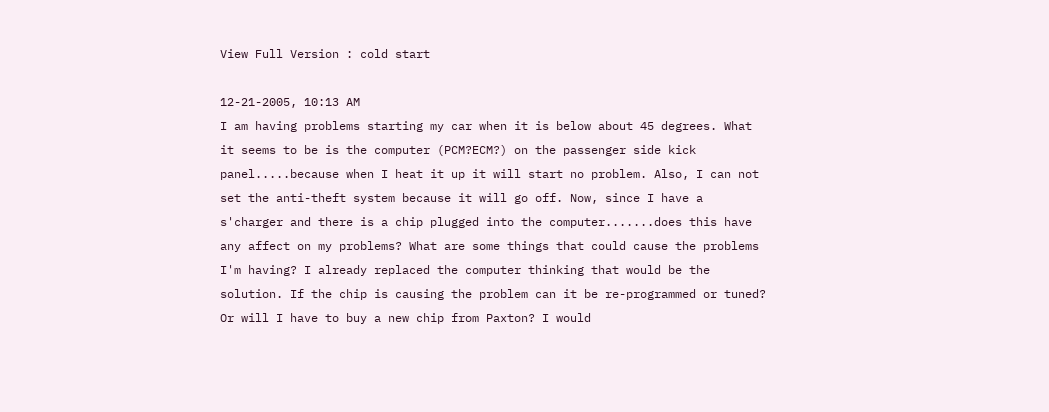View Full Version : cold start

12-21-2005, 10:13 AM
I am having problems starting my car when it is below about 45 degrees. What it seems to be is the computer (PCM?ECM?) on the passenger side kick panel.....because when I heat it up it will start no problem. Also, I can not set the anti-theft system because it will go off. Now, since I have a s'charger and there is a chip plugged into the computer.......does this have any affect on my problems? What are some things that could cause the problems I'm having? I already replaced the computer thinking that would be the solution. If the chip is causing the problem can it be re-programmed or tuned? Or will I have to buy a new chip from Paxton? I would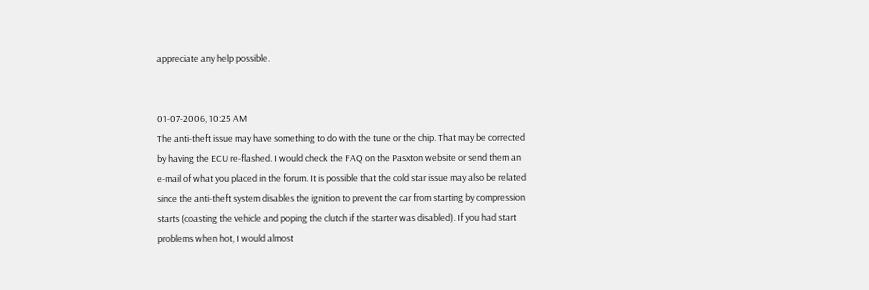appreciate any help possible.


01-07-2006, 10:25 AM
The anti-theft issue may have something to do with the tune or the chip. That may be corrected by having the ECU re-flashed. I would check the FAQ on the Pasxton website or send them an e-mail of what you placed in the forum. It is possible that the cold star issue may also be related since the anti-theft system disables the ignition to prevent the car from starting by compression starts (coasting the vehicle and poping the clutch if the starter was disabled). If you had start problems when hot, I would almost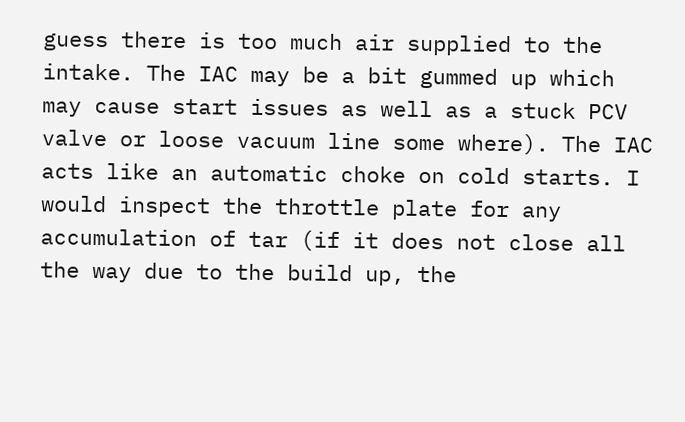guess there is too much air supplied to the intake. The IAC may be a bit gummed up which may cause start issues as well as a stuck PCV valve or loose vacuum line some where). The IAC acts like an automatic choke on cold starts. I would inspect the throttle plate for any accumulation of tar (if it does not close all the way due to the build up, the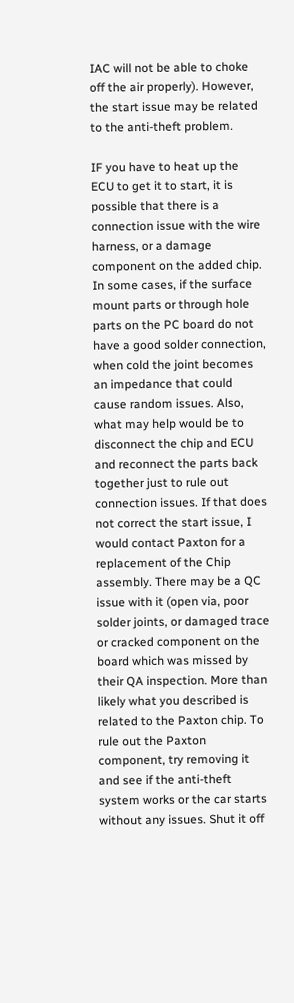IAC will not be able to choke off the air properly). However, the start issue may be related to the anti-theft problem.

IF you have to heat up the ECU to get it to start, it is possible that there is a connection issue with the wire harness, or a damage component on the added chip. In some cases, if the surface mount parts or through hole parts on the PC board do not have a good solder connection, when cold the joint becomes an impedance that could cause random issues. Also, what may help would be to disconnect the chip and ECU and reconnect the parts back together just to rule out connection issues. If that does not correct the start issue, I would contact Paxton for a replacement of the Chip assembly. There may be a QC issue with it (open via, poor solder joints, or damaged trace or cracked component on the board which was missed by their QA inspection. More than likely what you described is related to the Paxton chip. To rule out the Paxton component, try removing it and see if the anti-theft system works or the car starts without any issues. Shut it off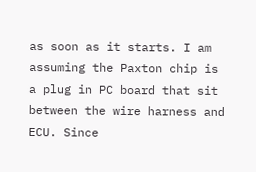as soon as it starts. I am assuming the Paxton chip is a plug in PC board that sit between the wire harness and ECU. Since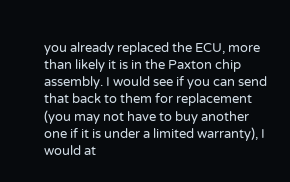you already replaced the ECU, more than likely it is in the Paxton chip assembly. I would see if you can send that back to them for replacement (you may not have to buy another one if it is under a limited warranty), I would at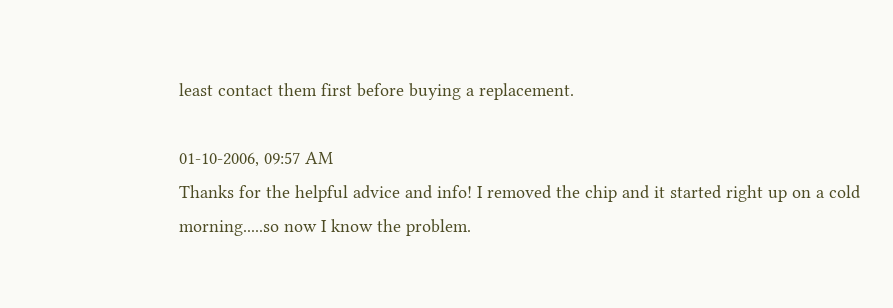least contact them first before buying a replacement.

01-10-2006, 09:57 AM
Thanks for the helpful advice and info! I removed the chip and it started right up on a cold morning.....so now I know the problem.